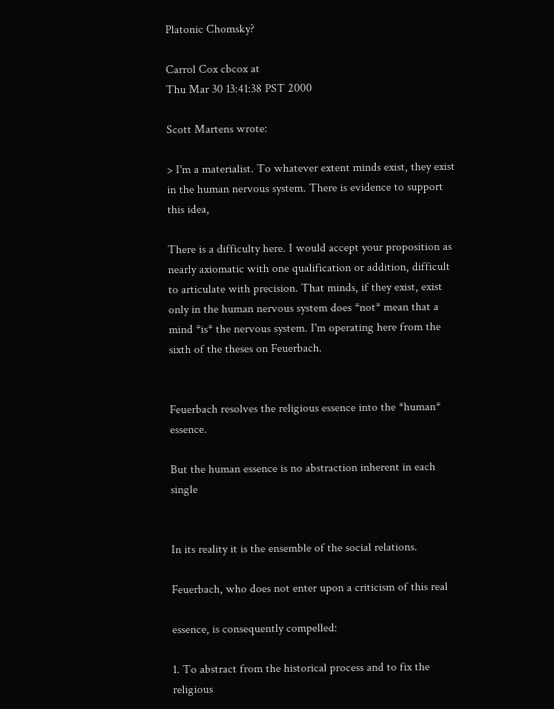Platonic Chomsky?

Carrol Cox cbcox at
Thu Mar 30 13:41:38 PST 2000

Scott Martens wrote:

> I'm a materialist. To whatever extent minds exist, they exist in the human nervous system. There is evidence to support this idea,

There is a difficulty here. I would accept your proposition as nearly axiomatic with one qualification or addition, difficult to articulate with precision. That minds, if they exist, exist only in the human nervous system does *not* mean that a mind *is* the nervous system. I'm operating here from the sixth of the theses on Feuerbach.


Feuerbach resolves the religious essence into the *human* essence.

But the human essence is no abstraction inherent in each single


In its reality it is the ensemble of the social relations.

Feuerbach, who does not enter upon a criticism of this real

essence, is consequently compelled:

1. To abstract from the historical process and to fix the religious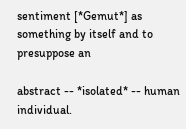sentiment [*Gemut*] as something by itself and to presuppose an

abstract -- *isolated* -- human individual.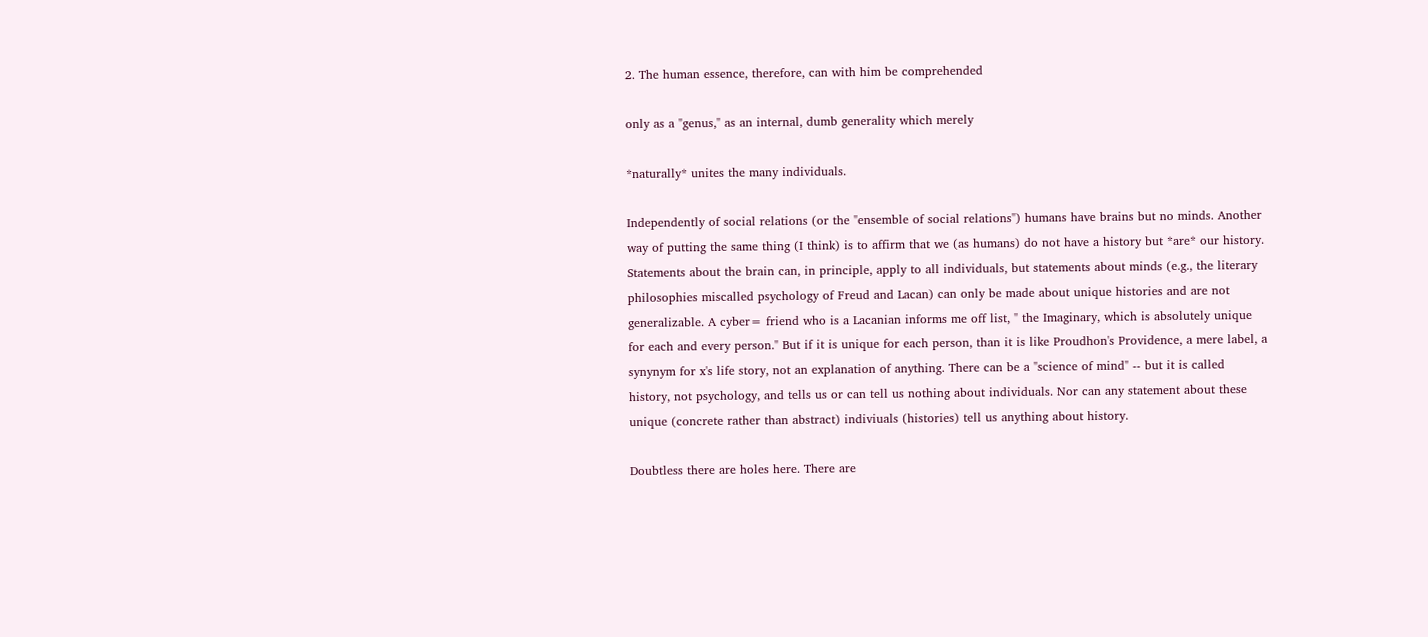2. The human essence, therefore, can with him be comprehended

only as a "genus," as an internal, dumb generality which merely

*naturally* unites the many individuals.

Independently of social relations (or the "ensemble of social relations") humans have brains but no minds. Another way of putting the same thing (I think) is to affirm that we (as humans) do not have a history but *are* our history. Statements about the brain can, in principle, apply to all individuals, but statements about minds (e.g., the literary philosophies miscalled psychology of Freud and Lacan) can only be made about unique histories and are not generalizable. A cyber= friend who is a Lacanian informs me off list, " the Imaginary, which is absolutely unique for each and every person." But if it is unique for each person, than it is like Proudhon's Providence, a mere label, a synynym for x's life story, not an explanation of anything. There can be a "science of mind" -- but it is called history, not psychology, and tells us or can tell us nothing about individuals. Nor can any statement about these unique (concrete rather than abstract) indiviuals (histories) tell us anything about history.

Doubtless there are holes here. There are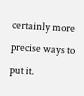certainly more precise ways to put it.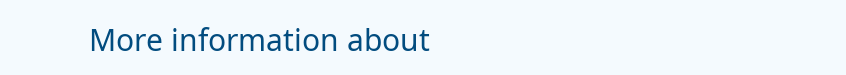More information about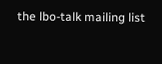the lbo-talk mailing list